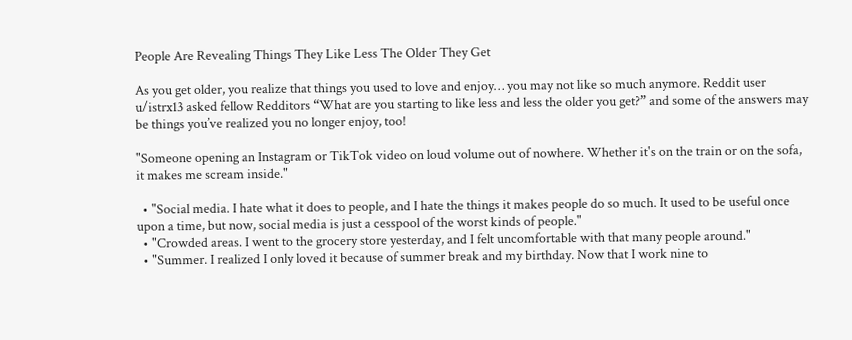People Are Revealing Things They Like Less The Older They Get

As you get older, you realize that things you used to love and enjoy… you may not like so much anymore. Reddit user u/istrx13 asked fellow Redditors “What are you starting to like less and less the older you get?” and some of the answers may be things you’ve realized you no longer enjoy, too!

"Someone opening an Instagram or TikTok video on loud volume out of nowhere. Whether it's on the train or on the sofa, it makes me scream inside."

  • "Social media. I hate what it does to people, and I hate the things it makes people do so much. It used to be useful once upon a time, but now, social media is just a cesspool of the worst kinds of people."
  • "Crowded areas. I went to the grocery store yesterday, and I felt uncomfortable with that many people around."
  • "Summer. I realized I only loved it because of summer break and my birthday. Now that I work nine to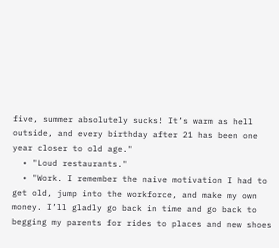five, summer absolutely sucks! It’s warm as hell outside, and every birthday after 21 has been one year closer to old age."
  • "Loud restaurants."
  • "Work. I remember the naive motivation I had to get old, jump into the workforce, and make my own money. I’ll gladly go back in time and go back to begging my parents for rides to places and new shoes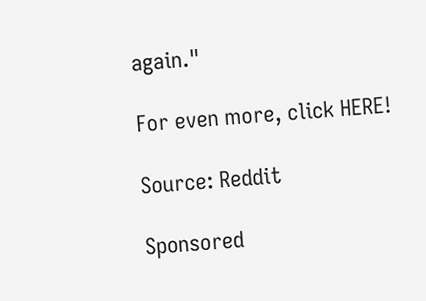again."

For even more, click HERE!

Source: Reddit

Sponsored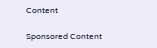Content

Sponsored Content